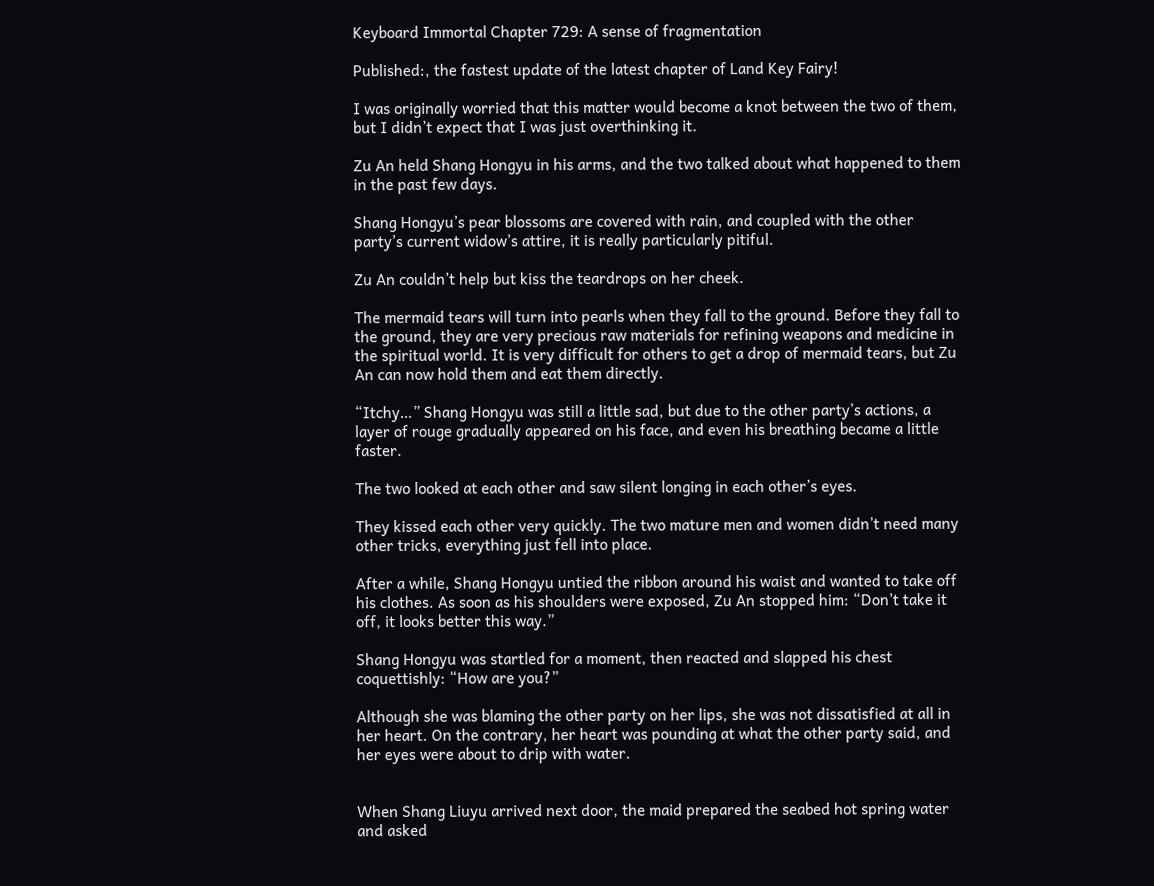Keyboard Immortal Chapter 729: A sense of fragmentation

Published:, the fastest update of the latest chapter of Land Key Fairy!

I was originally worried that this matter would become a knot between the two of them, but I didn’t expect that I was just overthinking it.

Zu An held Shang Hongyu in his arms, and the two talked about what happened to them in the past few days.

Shang Hongyu’s pear blossoms are covered with rain, and coupled with the other party’s current widow’s attire, it is really particularly pitiful.

Zu An couldn’t help but kiss the teardrops on her cheek.

The mermaid tears will turn into pearls when they fall to the ground. Before they fall to the ground, they are very precious raw materials for refining weapons and medicine in the spiritual world. It is very difficult for others to get a drop of mermaid tears, but Zu An can now hold them and eat them directly.

“Itchy…” Shang Hongyu was still a little sad, but due to the other party’s actions, a layer of rouge gradually appeared on his face, and even his breathing became a little faster.

The two looked at each other and saw silent longing in each other’s eyes.

They kissed each other very quickly. The two mature men and women didn’t need many other tricks, everything just fell into place.

After a while, Shang Hongyu untied the ribbon around his waist and wanted to take off his clothes. As soon as his shoulders were exposed, Zu An stopped him: “Don’t take it off, it looks better this way.”

Shang Hongyu was startled for a moment, then reacted and slapped his chest coquettishly: “How are you?”

Although she was blaming the other party on her lips, she was not dissatisfied at all in her heart. On the contrary, her heart was pounding at what the other party said, and her eyes were about to drip with water.


When Shang Liuyu arrived next door, the maid prepared the seabed hot spring water and asked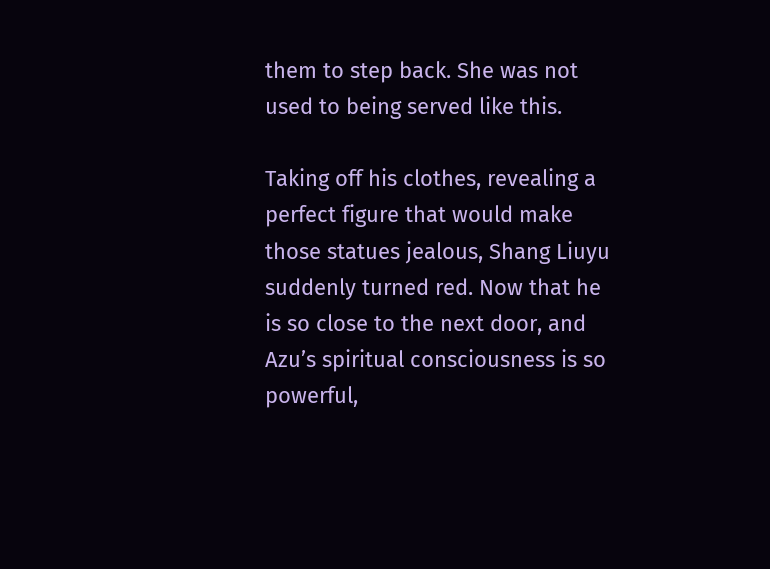them to step back. She was not used to being served like this.

Taking off his clothes, revealing a perfect figure that would make those statues jealous, Shang Liuyu suddenly turned red. Now that he is so close to the next door, and Azu’s spiritual consciousness is so powerful,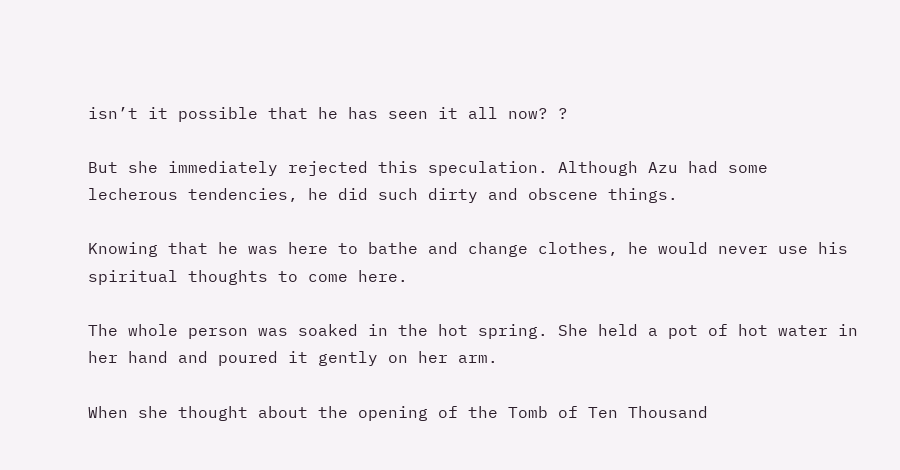isn’t it possible that he has seen it all now? ?

But she immediately rejected this speculation. Although Azu had some lecherous tendencies, he did such dirty and obscene things.

Knowing that he was here to bathe and change clothes, he would never use his spiritual thoughts to come here.

The whole person was soaked in the hot spring. She held a pot of hot water in her hand and poured it gently on her arm.

When she thought about the opening of the Tomb of Ten Thousand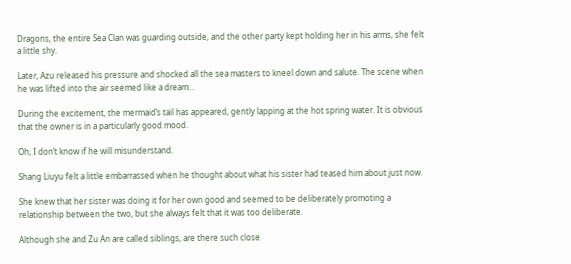Dragons, the entire Sea Clan was guarding outside, and the other party kept holding her in his arms, she felt a little shy.

Later, Azu released his pressure and shocked all the sea masters to kneel down and salute. The scene when he was lifted into the air seemed like a dream…

During the excitement, the mermaid’s tail has appeared, gently lapping at the hot spring water. It is obvious that the owner is in a particularly good mood.

Oh, I don’t know if he will misunderstand.

Shang Liuyu felt a little embarrassed when he thought about what his sister had teased him about just now.

She knew that her sister was doing it for her own good and seemed to be deliberately promoting a relationship between the two, but she always felt that it was too deliberate.

Although she and Zu An are called siblings, are there such close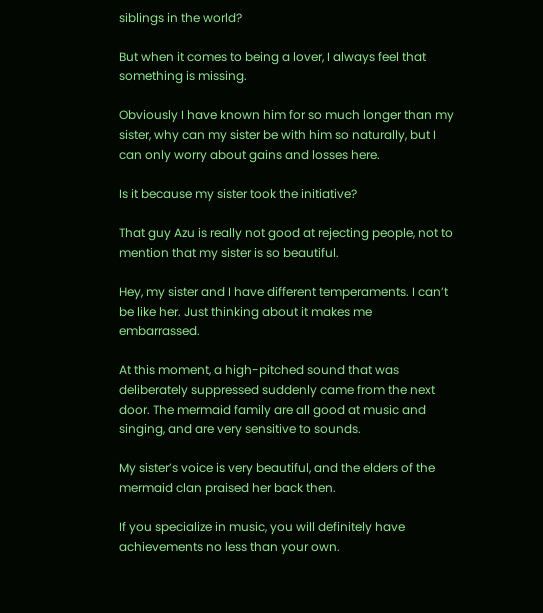siblings in the world?

But when it comes to being a lover, I always feel that something is missing.

Obviously I have known him for so much longer than my sister, why can my sister be with him so naturally, but I can only worry about gains and losses here.

Is it because my sister took the initiative?

That guy Azu is really not good at rejecting people, not to mention that my sister is so beautiful.

Hey, my sister and I have different temperaments. I can’t be like her. Just thinking about it makes me embarrassed.

At this moment, a high-pitched sound that was deliberately suppressed suddenly came from the next door. The mermaid family are all good at music and singing, and are very sensitive to sounds.

My sister’s voice is very beautiful, and the elders of the mermaid clan praised her back then.

If you specialize in music, you will definitely have achievements no less than your own.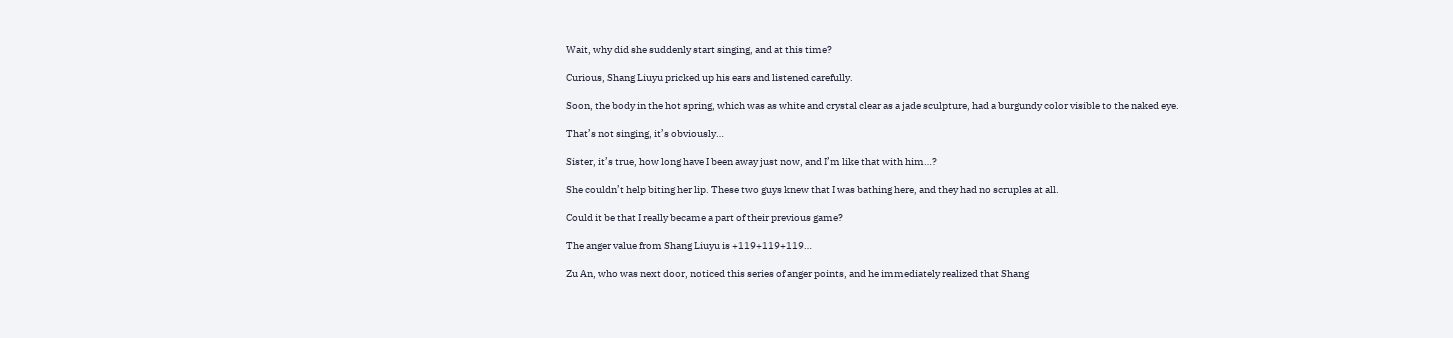Wait, why did she suddenly start singing, and at this time?

Curious, Shang Liuyu pricked up his ears and listened carefully.

Soon, the body in the hot spring, which was as white and crystal clear as a jade sculpture, had a burgundy color visible to the naked eye.

That’s not singing, it’s obviously…

Sister, it’s true, how long have I been away just now, and I’m like that with him…?

She couldn’t help biting her lip. These two guys knew that I was bathing here, and they had no scruples at all.

Could it be that I really became a part of their previous game?

The anger value from Shang Liuyu is +119+119+119…

Zu An, who was next door, noticed this series of anger points, and he immediately realized that Shang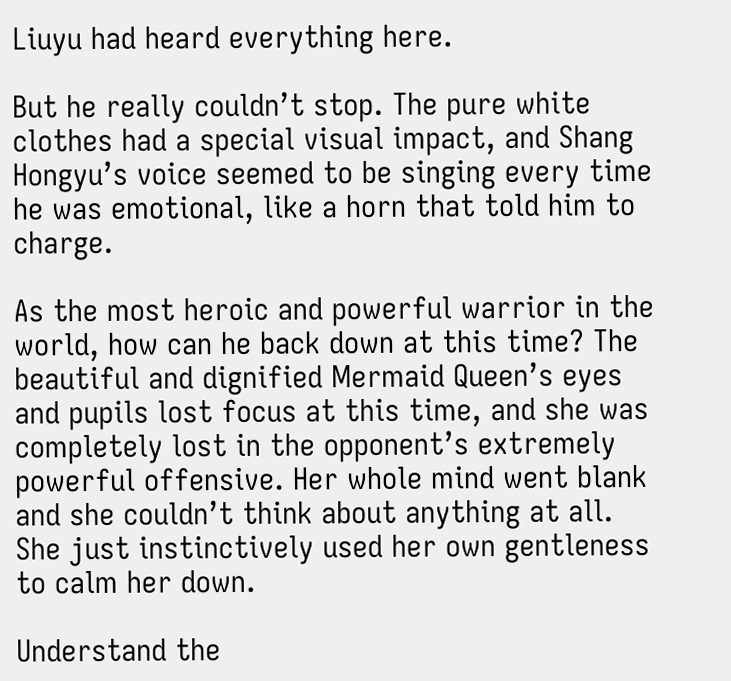Liuyu had heard everything here.

But he really couldn’t stop. The pure white clothes had a special visual impact, and Shang Hongyu’s voice seemed to be singing every time he was emotional, like a horn that told him to charge.

As the most heroic and powerful warrior in the world, how can he back down at this time? The beautiful and dignified Mermaid Queen’s eyes and pupils lost focus at this time, and she was completely lost in the opponent’s extremely powerful offensive. Her whole mind went blank and she couldn’t think about anything at all. She just instinctively used her own gentleness to calm her down.

Understand the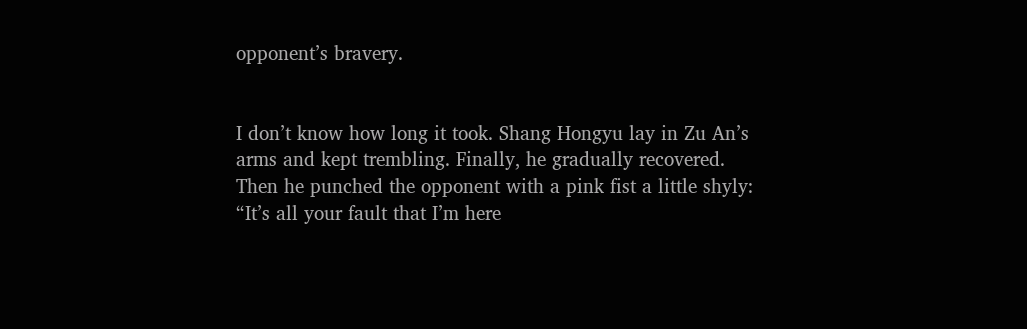opponent’s bravery.


I don’t know how long it took. Shang Hongyu lay in Zu An’s arms and kept trembling. Finally, he gradually recovered. Then he punched the opponent with a pink fist a little shyly: “It’s all your fault that I’m here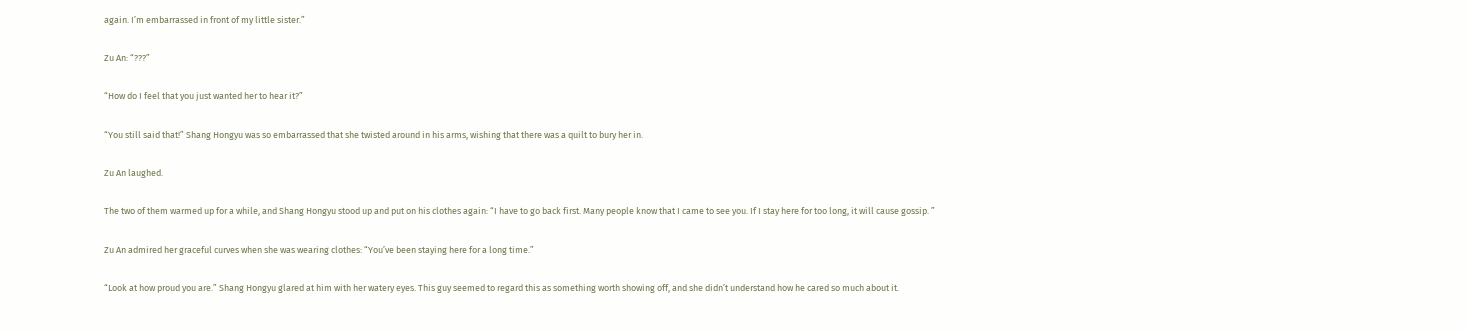again. I’m embarrassed in front of my little sister.”

Zu An: “???”

“How do I feel that you just wanted her to hear it?”

“You still said that!” Shang Hongyu was so embarrassed that she twisted around in his arms, wishing that there was a quilt to bury her in.

Zu An laughed.

The two of them warmed up for a while, and Shang Hongyu stood up and put on his clothes again: “I have to go back first. Many people know that I came to see you. If I stay here for too long, it will cause gossip. ”

Zu An admired her graceful curves when she was wearing clothes: “You’ve been staying here for a long time.”

“Look at how proud you are.” Shang Hongyu glared at him with her watery eyes. This guy seemed to regard this as something worth showing off, and she didn’t understand how he cared so much about it.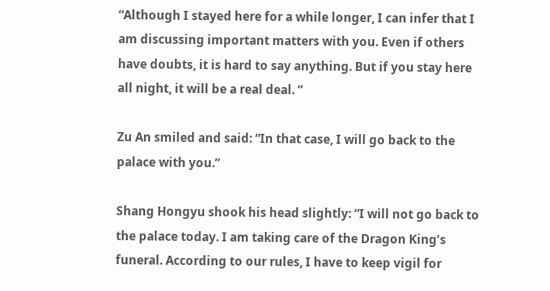“Although I stayed here for a while longer, I can infer that I am discussing important matters with you. Even if others have doubts, it is hard to say anything. But if you stay here all night, it will be a real deal. ”

Zu An smiled and said: “In that case, I will go back to the palace with you.”

Shang Hongyu shook his head slightly: “I will not go back to the palace today. I am taking care of the Dragon King’s funeral. According to our rules, I have to keep vigil for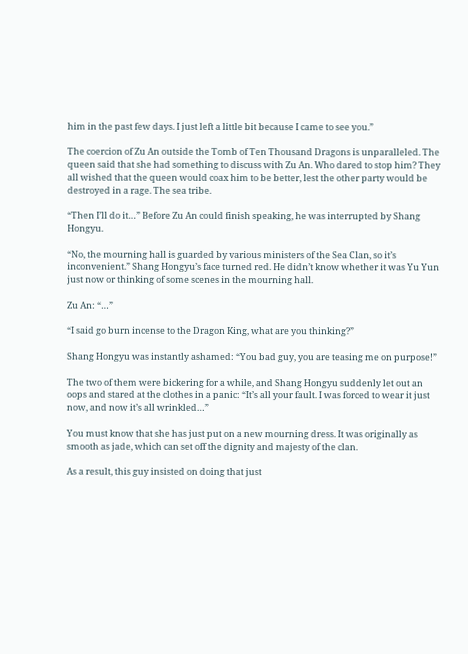him in the past few days. I just left a little bit because I came to see you.”

The coercion of Zu An outside the Tomb of Ten Thousand Dragons is unparalleled. The queen said that she had something to discuss with Zu An. Who dared to stop him? They all wished that the queen would coax him to be better, lest the other party would be destroyed in a rage. The sea tribe.

“Then I’ll do it…” Before Zu An could finish speaking, he was interrupted by Shang Hongyu.

“No, the mourning hall is guarded by various ministers of the Sea Clan, so it’s inconvenient.” Shang Hongyu’s face turned red. He didn’t know whether it was Yu Yun just now or thinking of some scenes in the mourning hall.

Zu An: “…”

“I said go burn incense to the Dragon King, what are you thinking?”

Shang Hongyu was instantly ashamed: “You bad guy, you are teasing me on purpose!”

The two of them were bickering for a while, and Shang Hongyu suddenly let out an oops and stared at the clothes in a panic: “It’s all your fault. I was forced to wear it just now, and now it’s all wrinkled…”

You must know that she has just put on a new mourning dress. It was originally as smooth as jade, which can set off the dignity and majesty of the clan.

As a result, this guy insisted on doing that just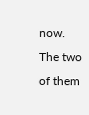now. The two of them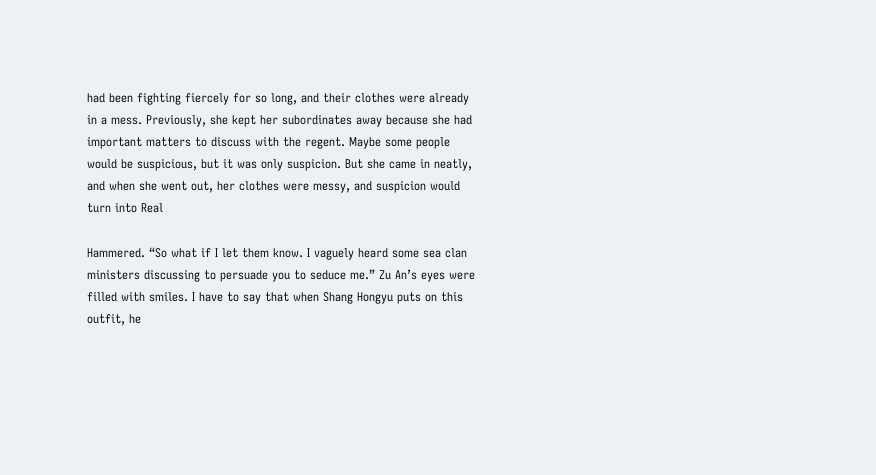had been fighting fiercely for so long, and their clothes were already in a mess. Previously, she kept her subordinates away because she had important matters to discuss with the regent. Maybe some people would be suspicious, but it was only suspicion. But she came in neatly, and when she went out, her clothes were messy, and suspicion would turn into Real

Hammered. “So what if I let them know. I vaguely heard some sea clan ministers discussing to persuade you to seduce me.” Zu An’s eyes were filled with smiles. I have to say that when Shang Hongyu puts on this outfit, he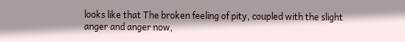looks like that The broken feeling of pity, coupled with the slight anger and anger now,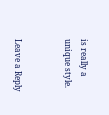is really a unique style.


Leave a Reply